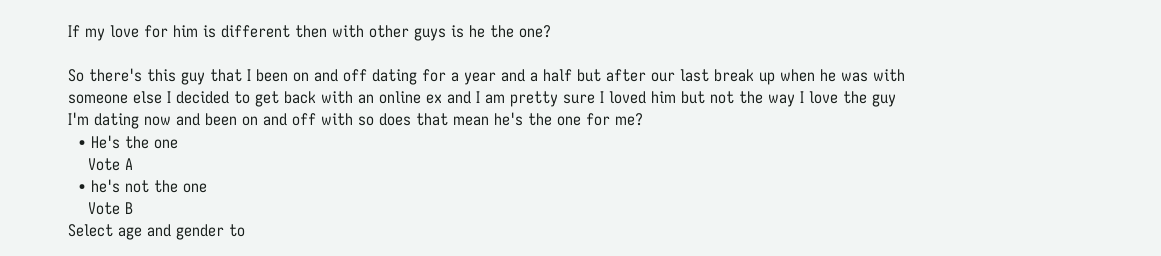If my love for him is different then with other guys is he the one?

So there's this guy that I been on and off dating for a year and a half but after our last break up when he was with someone else I decided to get back with an online ex and I am pretty sure I loved him but not the way I love the guy I'm dating now and been on and off with so does that mean he's the one for me?
  • He's the one
    Vote A
  • he's not the one
    Vote B
Select age and gender to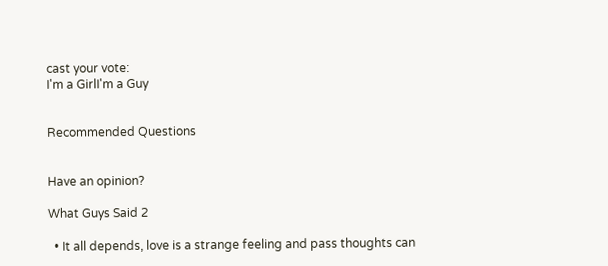cast your vote:
I'm a GirlI'm a Guy


Recommended Questions


Have an opinion?

What Guys Said 2

  • It all depends, love is a strange feeling and pass thoughts can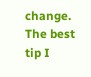change. The best tip I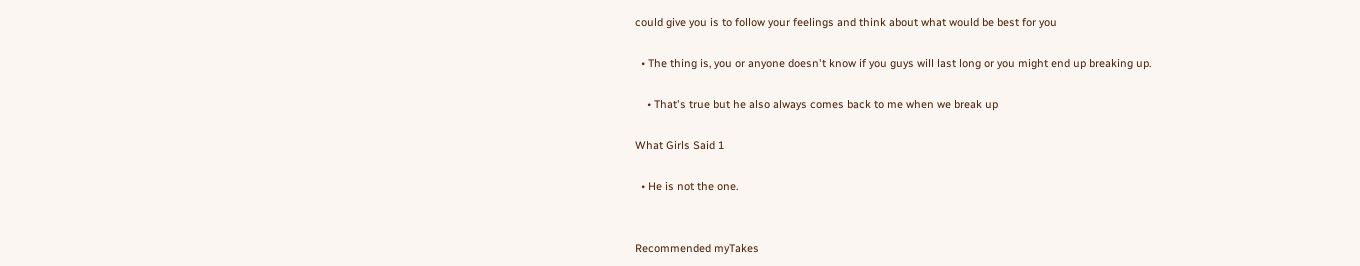could give you is to follow your feelings and think about what would be best for you

  • The thing is, you or anyone doesn't know if you guys will last long or you might end up breaking up.

    • That's true but he also always comes back to me when we break up

What Girls Said 1

  • He is not the one.


Recommended myTakes